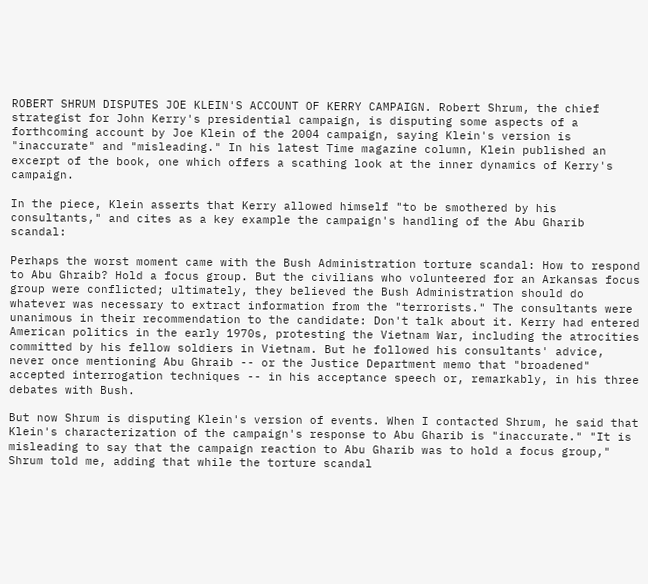ROBERT SHRUM DISPUTES JOE KLEIN'S ACCOUNT OF KERRY CAMPAIGN. Robert Shrum, the chief strategist for John Kerry's presidential campaign, is disputing some aspects of a forthcoming account by Joe Klein of the 2004 campaign, saying Klein's version is "inaccurate" and "misleading." In his latest Time magazine column, Klein published an excerpt of the book, one which offers a scathing look at the inner dynamics of Kerry's campaign.

In the piece, Klein asserts that Kerry allowed himself "to be smothered by his consultants," and cites as a key example the campaign's handling of the Abu Gharib scandal:

Perhaps the worst moment came with the Bush Administration torture scandal: How to respond to Abu Ghraib? Hold a focus group. But the civilians who volunteered for an Arkansas focus group were conflicted; ultimately, they believed the Bush Administration should do whatever was necessary to extract information from the "terrorists." The consultants were unanimous in their recommendation to the candidate: Don't talk about it. Kerry had entered American politics in the early 1970s, protesting the Vietnam War, including the atrocities committed by his fellow soldiers in Vietnam. But he followed his consultants' advice, never once mentioning Abu Ghraib -- or the Justice Department memo that "broadened" accepted interrogation techniques -- in his acceptance speech or, remarkably, in his three debates with Bush.

But now Shrum is disputing Klein's version of events. When I contacted Shrum, he said that Klein's characterization of the campaign's response to Abu Gharib is "inaccurate." "It is misleading to say that the campaign reaction to Abu Gharib was to hold a focus group," Shrum told me, adding that while the torture scandal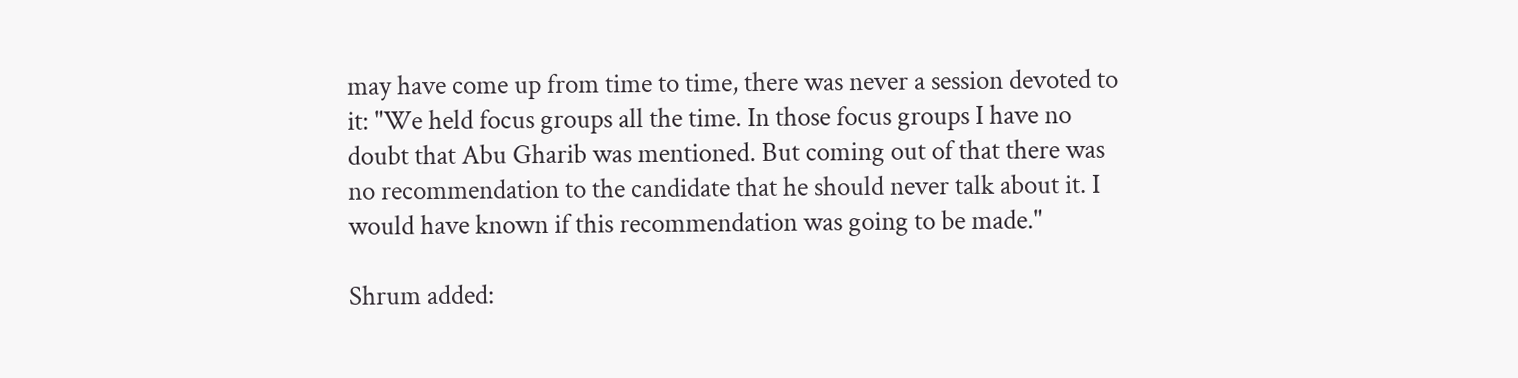may have come up from time to time, there was never a session devoted to it: "We held focus groups all the time. In those focus groups I have no doubt that Abu Gharib was mentioned. But coming out of that there was no recommendation to the candidate that he should never talk about it. I would have known if this recommendation was going to be made."

Shrum added: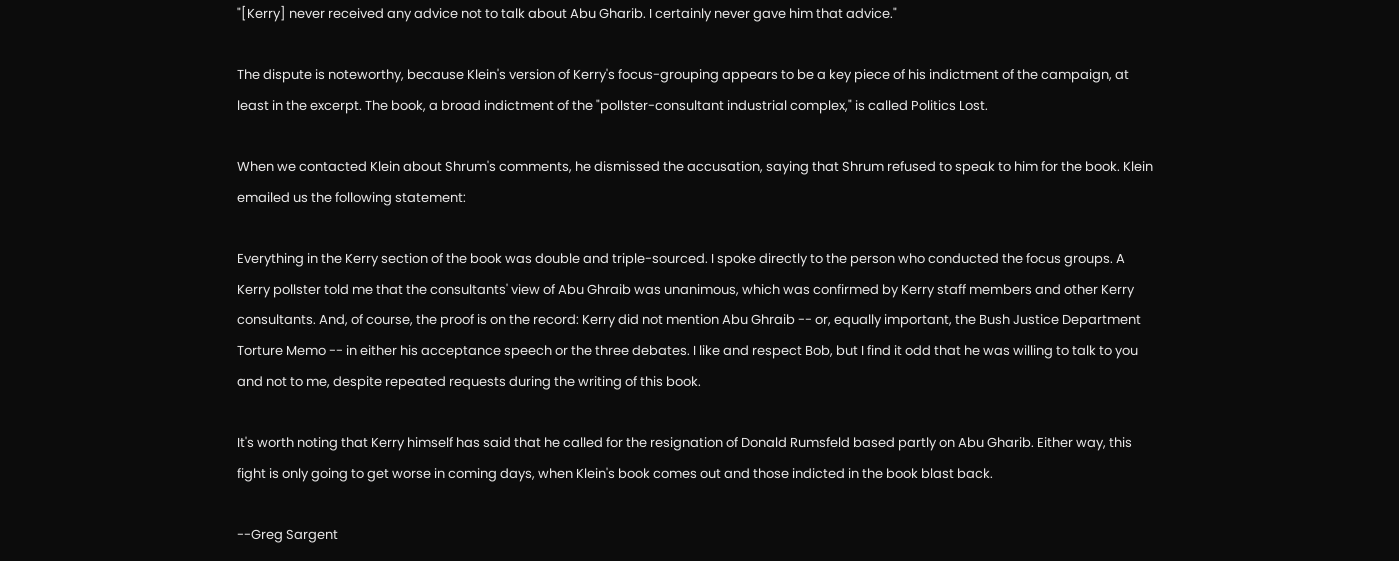"[Kerry] never received any advice not to talk about Abu Gharib. I certainly never gave him that advice."

The dispute is noteworthy, because Klein's version of Kerry's focus-grouping appears to be a key piece of his indictment of the campaign, at least in the excerpt. The book, a broad indictment of the "pollster-consultant industrial complex," is called Politics Lost.

When we contacted Klein about Shrum's comments, he dismissed the accusation, saying that Shrum refused to speak to him for the book. Klein emailed us the following statement:

Everything in the Kerry section of the book was double and triple-sourced. I spoke directly to the person who conducted the focus groups. A Kerry pollster told me that the consultants' view of Abu Ghraib was unanimous, which was confirmed by Kerry staff members and other Kerry consultants. And, of course, the proof is on the record: Kerry did not mention Abu Ghraib -- or, equally important, the Bush Justice Department Torture Memo -- in either his acceptance speech or the three debates. I like and respect Bob, but I find it odd that he was willing to talk to you and not to me, despite repeated requests during the writing of this book.

It's worth noting that Kerry himself has said that he called for the resignation of Donald Rumsfeld based partly on Abu Gharib. Either way, this fight is only going to get worse in coming days, when Klein's book comes out and those indicted in the book blast back.

--Greg Sargent